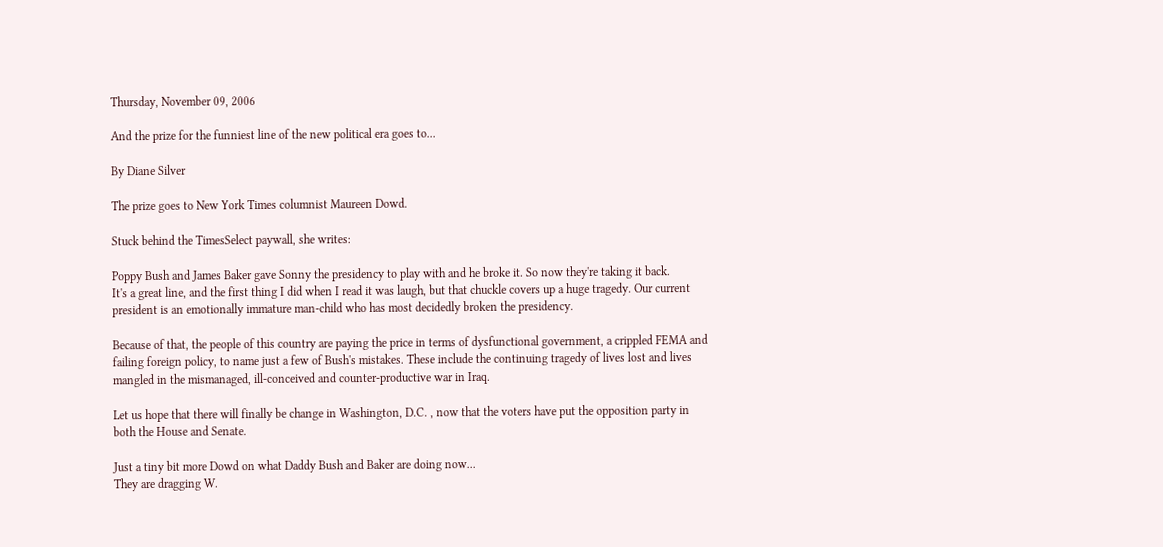Thursday, November 09, 2006

And the prize for the funniest line of the new political era goes to...

By Diane Silver

The prize goes to New York Times columnist Maureen Dowd.

Stuck behind the TimesSelect paywall, she writes:

Poppy Bush and James Baker gave Sonny the presidency to play with and he broke it. So now they're taking it back.
It's a great line, and the first thing I did when I read it was laugh, but that chuckle covers up a huge tragedy. Our current president is an emotionally immature man-child who has most decidedly broken the presidency.

Because of that, the people of this country are paying the price in terms of dysfunctional government, a crippled FEMA and failing foreign policy, to name just a few of Bush's mistakes. These include the continuing tragedy of lives lost and lives mangled in the mismanaged, ill-conceived and counter-productive war in Iraq.

Let us hope that there will finally be change in Washington, D.C. , now that the voters have put the opposition party in both the House and Senate.

Just a tiny bit more Dowd on what Daddy Bush and Baker are doing now...
They are dragging W.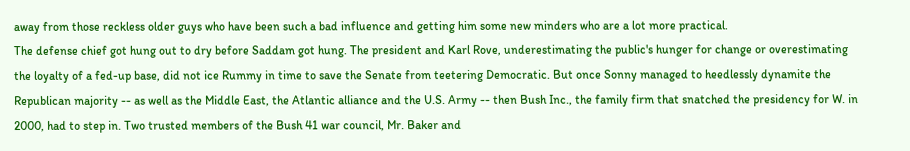away from those reckless older guys who have been such a bad influence and getting him some new minders who are a lot more practical.
The defense chief got hung out to dry before Saddam got hung. The president and Karl Rove, underestimating the public's hunger for change or overestimating the loyalty of a fed-up base, did not ice Rummy in time to save the Senate from teetering Democratic. But once Sonny managed to heedlessly dynamite the Republican majority -- as well as the Middle East, the Atlantic alliance and the U.S. Army -- then Bush Inc., the family firm that snatched the presidency for W. in 2000, had to step in. Two trusted members of the Bush 41 war council, Mr. Baker and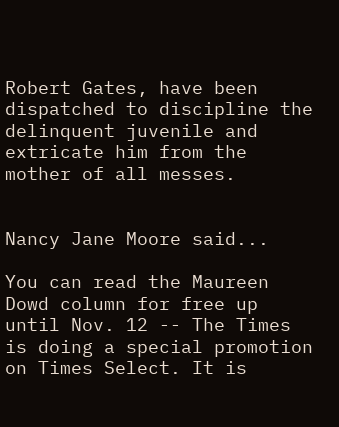Robert Gates, have been dispatched to discipline the delinquent juvenile and extricate him from the mother of all messes.


Nancy Jane Moore said...

You can read the Maureen Dowd column for free up until Nov. 12 -- The Times is doing a special promotion on Times Select. It is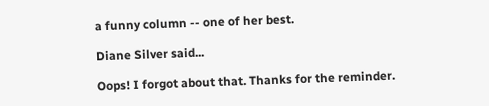a funny column -- one of her best.

Diane Silver said...

Oops! I forgot about that. Thanks for the reminder.